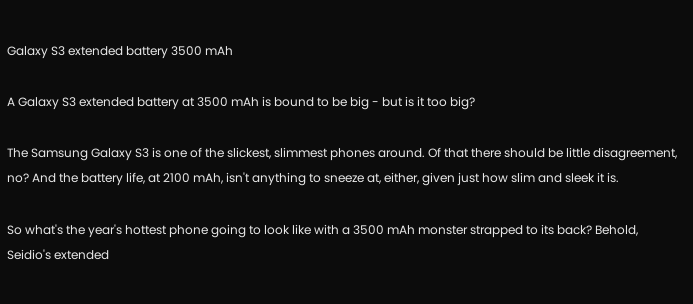Galaxy S3 extended battery 3500 mAh

A Galaxy S3 extended battery at 3500 mAh is bound to be big - but is it too big?

The Samsung Galaxy S3 is one of the slickest, slimmest phones around. Of that there should be little disagreement, no? And the battery life, at 2100 mAh, isn't anything to sneeze at, either, given just how slim and sleek it is.

So what's the year's hottest phone going to look like with a 3500 mAh monster strapped to its back? Behold, Seidio's extended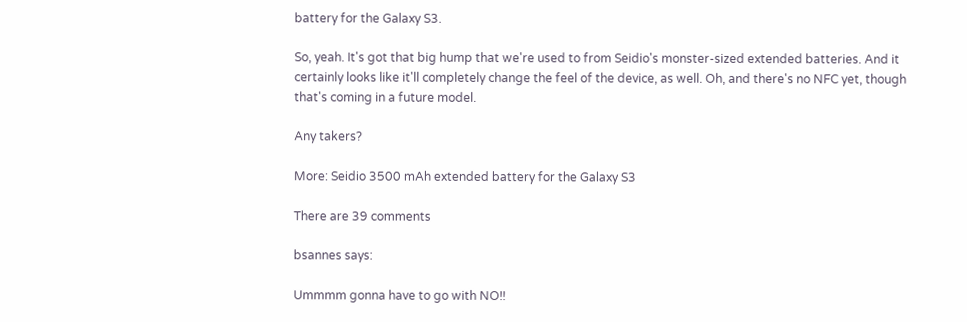battery for the Galaxy S3.

So, yeah. It's got that big hump that we're used to from Seidio's monster-sized extended batteries. And it certainly looks like it'll completely change the feel of the device, as well. Oh, and there's no NFC yet, though that's coming in a future model.

Any takers?

More: Seidio 3500 mAh extended battery for the Galaxy S3

There are 39 comments

bsannes says:

Ummmm gonna have to go with NO!!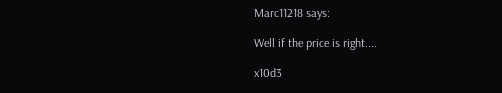Marc11218 says:

Well if the price is right....

x10d3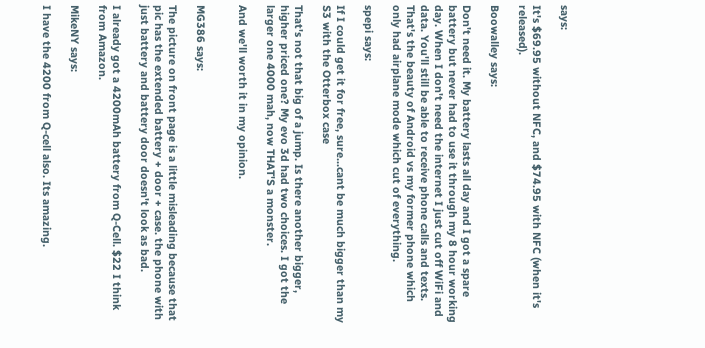says:

It's $69.95 without NFC, and $74.95 with NFC (when it's released).

Boowalley says:

Don't need it. My battery lasts all day and I got a spare battery but never had to use it through my 8 hour working day. When I don't need the internet I just cut off WiFi and data. You'll still be able to receive phone calls and texts. That's the beauty of Android vs my former phone which only had airplane mode which cut of everything.

spepi says:

If I could get it for free, sure...cant be much bigger than my S3 with the Otterbox case

That's not that big of a jump. Is there another bigger, higher priced one? My evo 3d had two choices. I got the larger one 4000 mah, now THAT'S a monster.

And we'll worth it in my opinion.


MG386 says:

The picture on front page is a little misleading because that pic has the extended battery + door + case. the phone with just battery and battery door doesn't look as bad.

I already got a 4200mAh battery from Q-Cell. $22 I think from Amazon.

MikeNY says:

I have the 4200 from Q-cell also. Its amazing.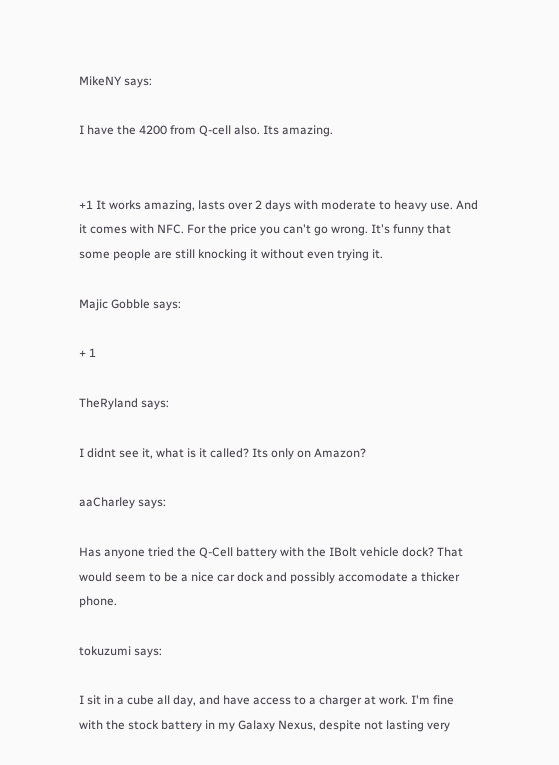MikeNY says:

I have the 4200 from Q-cell also. Its amazing.


+1 It works amazing, lasts over 2 days with moderate to heavy use. And it comes with NFC. For the price you can't go wrong. It's funny that some people are still knocking it without even trying it.

Majic Gobble says:

+ 1

TheRyland says:

I didnt see it, what is it called? Its only on Amazon?

aaCharley says:

Has anyone tried the Q-Cell battery with the IBolt vehicle dock? That would seem to be a nice car dock and possibly accomodate a thicker phone.

tokuzumi says:

I sit in a cube all day, and have access to a charger at work. I'm fine with the stock battery in my Galaxy Nexus, despite not lasting very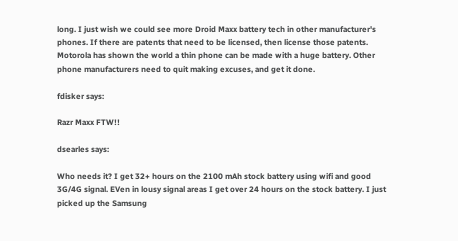long. I just wish we could see more Droid Maxx battery tech in other manufacturer's phones. If there are patents that need to be licensed, then license those patents. Motorola has shown the world a thin phone can be made with a huge battery. Other phone manufacturers need to quit making excuses, and get it done.

fdisker says:

Razr Maxx FTW!!

dsearles says:

Who needs it? I get 32+ hours on the 2100 mAh stock battery using wifi and good 3G/4G signal. EVen in lousy signal areas I get over 24 hours on the stock battery. I just picked up the Samsung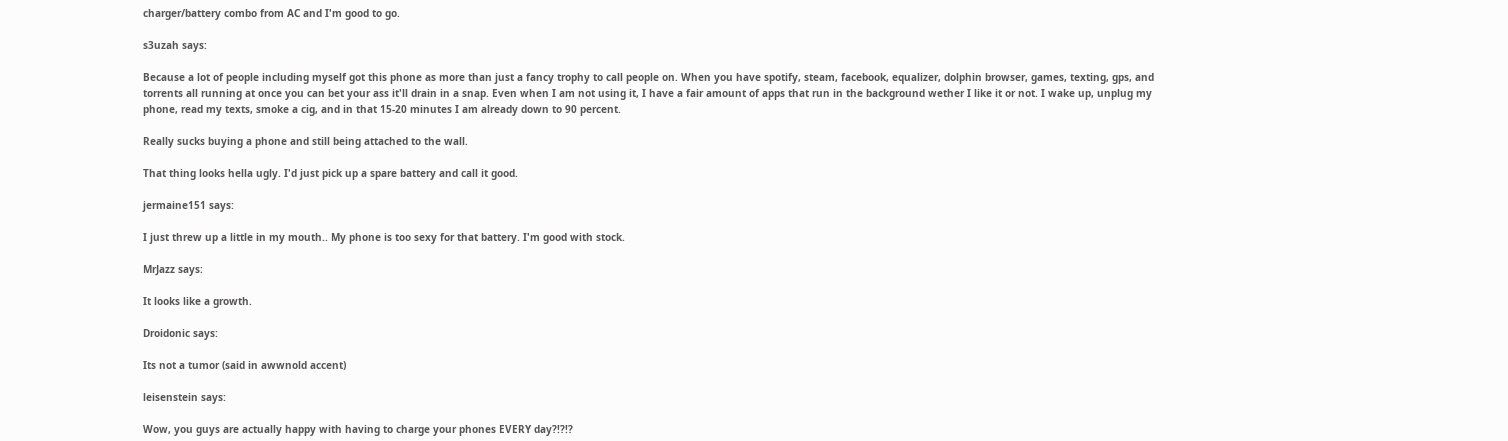charger/battery combo from AC and I'm good to go.

s3uzah says:

Because a lot of people including myself got this phone as more than just a fancy trophy to call people on. When you have spotify, steam, facebook, equalizer, dolphin browser, games, texting, gps, and torrents all running at once you can bet your ass it'll drain in a snap. Even when I am not using it, I have a fair amount of apps that run in the background wether I like it or not. I wake up, unplug my phone, read my texts, smoke a cig, and in that 15-20 minutes I am already down to 90 percent.

Really sucks buying a phone and still being attached to the wall.

That thing looks hella ugly. I'd just pick up a spare battery and call it good.

jermaine151 says:

I just threw up a little in my mouth.. My phone is too sexy for that battery. I'm good with stock.

MrJazz says:

It looks like a growth.

Droidonic says:

Its not a tumor (said in awwnold accent)

leisenstein says:

Wow, you guys are actually happy with having to charge your phones EVERY day?!?!?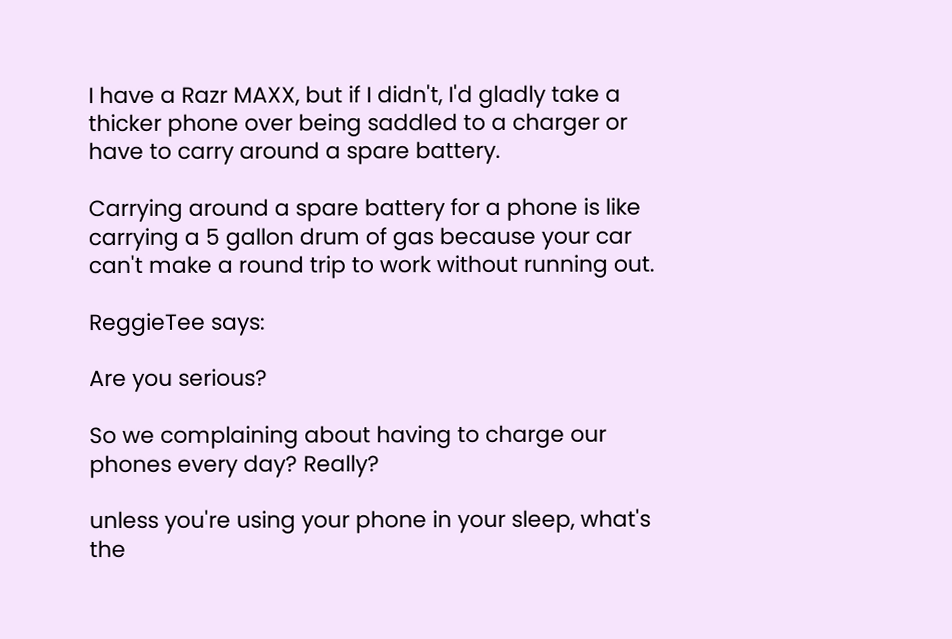I have a Razr MAXX, but if I didn't, I'd gladly take a thicker phone over being saddled to a charger or have to carry around a spare battery.

Carrying around a spare battery for a phone is like carrying a 5 gallon drum of gas because your car can't make a round trip to work without running out.

ReggieTee says:

Are you serious?

So we complaining about having to charge our phones every day? Really?

unless you're using your phone in your sleep, what's the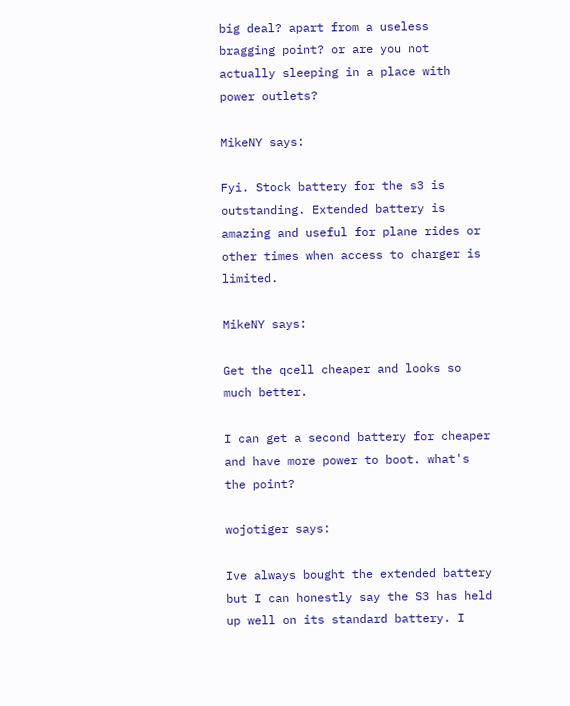big deal? apart from a useless bragging point? or are you not actually sleeping in a place with power outlets?

MikeNY says:

Fyi. Stock battery for the s3 is outstanding. Extended battery is amazing and useful for plane rides or other times when access to charger is limited.

MikeNY says:

Get the qcell cheaper and looks so much better.

I can get a second battery for cheaper and have more power to boot. what's the point?

wojotiger says:

Ive always bought the extended battery but I can honestly say the S3 has held up well on its standard battery. I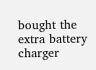bought the extra battery charger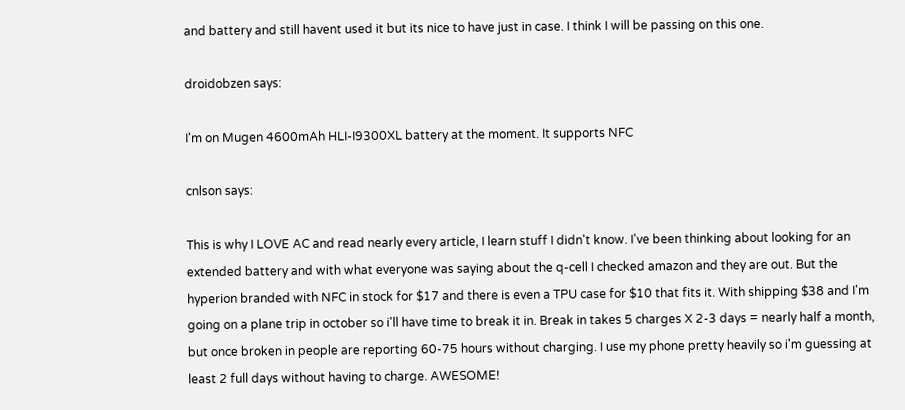and battery and still havent used it but its nice to have just in case. I think I will be passing on this one.

droidobzen says:

I'm on Mugen 4600mAh HLI-I9300XL battery at the moment. It supports NFC

cnlson says:

This is why I LOVE AC and read nearly every article, I learn stuff I didn't know. I've been thinking about looking for an extended battery and with what everyone was saying about the q-cell I checked amazon and they are out. But the hyperion branded with NFC in stock for $17 and there is even a TPU case for $10 that fits it. With shipping $38 and I'm going on a plane trip in october so i'll have time to break it in. Break in takes 5 charges X 2-3 days = nearly half a month, but once broken in people are reporting 60-75 hours without charging. I use my phone pretty heavily so i'm guessing at least 2 full days without having to charge. AWESOME!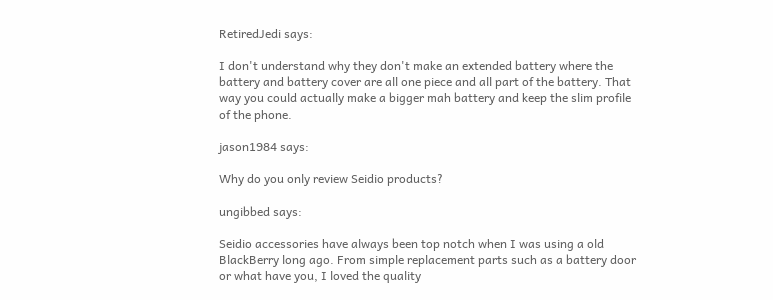RetiredJedi says:

I don't understand why they don't make an extended battery where the battery and battery cover are all one piece and all part of the battery. That way you could actually make a bigger mah battery and keep the slim profile of the phone.

jason1984 says:

Why do you only review Seidio products?

ungibbed says:

Seidio accessories have always been top notch when I was using a old BlackBerry long ago. From simple replacement parts such as a battery door or what have you, I loved the quality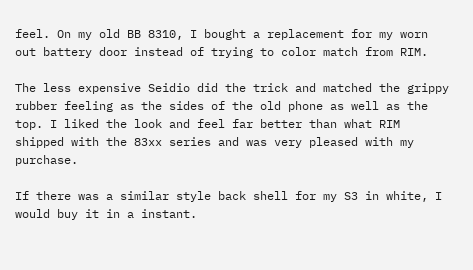feel. On my old BB 8310, I bought a replacement for my worn out battery door instead of trying to color match from RIM.

The less expensive Seidio did the trick and matched the grippy rubber feeling as the sides of the old phone as well as the top. I liked the look and feel far better than what RIM shipped with the 83xx series and was very pleased with my purchase.

If there was a similar style back shell for my S3 in white, I would buy it in a instant.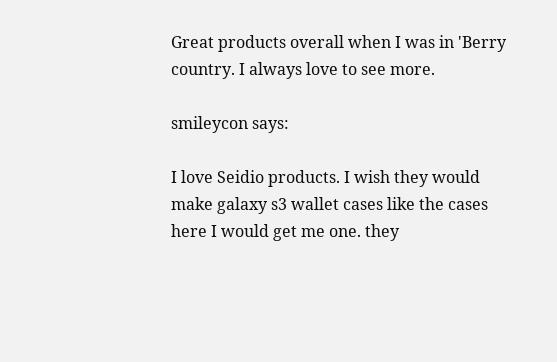Great products overall when I was in 'Berry country. I always love to see more.

smileycon says:

I love Seidio products. I wish they would make galaxy s3 wallet cases like the cases here I would get me one. they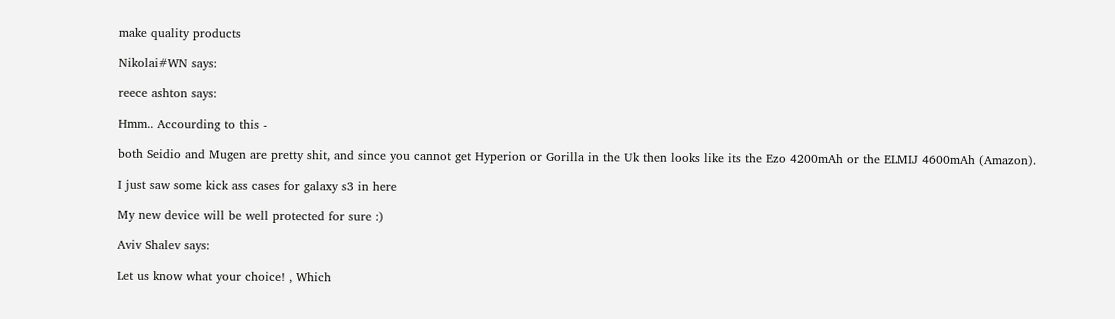make quality products

Nikolai#WN says:

reece ashton says:

Hmm.. Accourding to this -

both Seidio and Mugen are pretty shit, and since you cannot get Hyperion or Gorilla in the Uk then looks like its the Ezo 4200mAh or the ELMIJ 4600mAh (Amazon).

I just saw some kick ass cases for galaxy s3 in here

My new device will be well protected for sure :)

Aviv Shalev says:

Let us know what your choice! , Which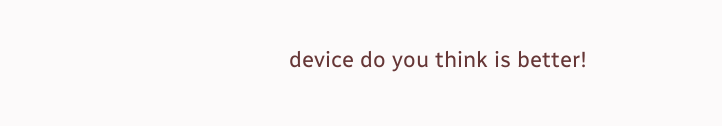device do you think is better!